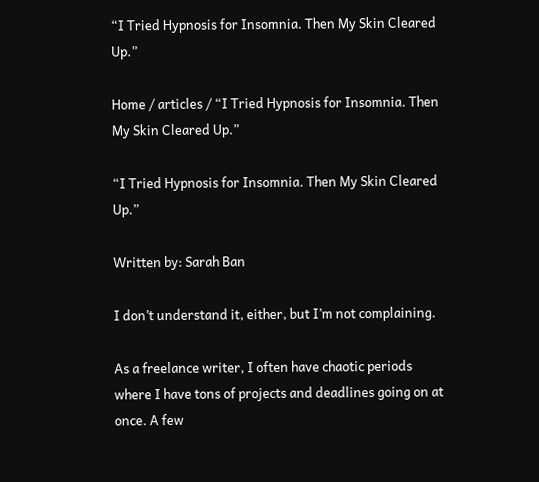“I Tried Hypnosis for Insomnia. Then My Skin Cleared Up.”

Home / articles / “I Tried Hypnosis for Insomnia. Then My Skin Cleared Up.”

“I Tried Hypnosis for Insomnia. Then My Skin Cleared Up.”

Written by: Sarah Ban

I don’t understand it, either, but I’m not complaining.

As a freelance writer, I often have chaotic periods where I have tons of projects and deadlines going on at once. A few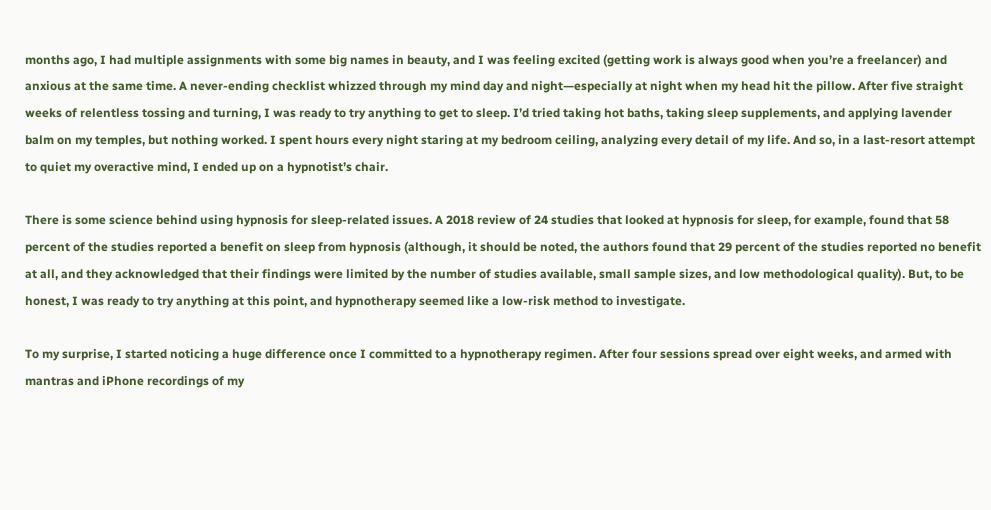months ago, I had multiple assignments with some big names in beauty, and I was feeling excited (getting work is always good when you’re a freelancer) and anxious at the same time. A never-ending checklist whizzed through my mind day and night—especially at night when my head hit the pillow. After five straight weeks of relentless tossing and turning, I was ready to try anything to get to sleep. I’d tried taking hot baths, taking sleep supplements, and applying lavender balm on my temples, but nothing worked. I spent hours every night staring at my bedroom ceiling, analyzing every detail of my life. And so, in a last-resort attempt to quiet my overactive mind, I ended up on a hypnotist’s chair.

There is some science behind using hypnosis for sleep-related issues. A 2018 review of 24 studies that looked at hypnosis for sleep, for example, found that 58 percent of the studies reported a benefit on sleep from hypnosis (although, it should be noted, the authors found that 29 percent of the studies reported no benefit at all, and they acknowledged that their findings were limited by the number of studies available, small sample sizes, and low methodological quality). But, to be honest, I was ready to try anything at this point, and hypnotherapy seemed like a low-risk method to investigate.

To my surprise, I started noticing a huge difference once I committed to a hypnotherapy regimen. After four sessions spread over eight weeks, and armed with mantras and iPhone recordings of my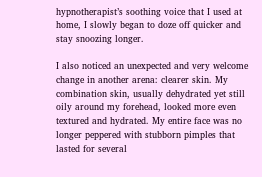hypnotherapist’s soothing voice that I used at home, I slowly began to doze off quicker and stay snoozing longer.

I also noticed an unexpected and very welcome change in another arena: clearer skin. My combination skin, usually dehydrated yet still oily around my forehead, looked more even textured and hydrated. My entire face was no longer peppered with stubborn pimples that lasted for several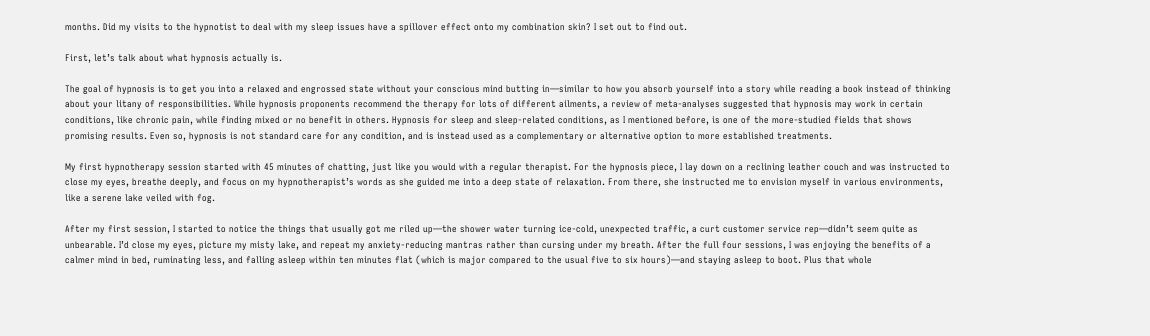months. Did my visits to the hypnotist to deal with my sleep issues have a spillover effect onto my combination skin? I set out to find out.

First, let’s talk about what hypnosis actually is.

The goal of hypnosis is to get you into a relaxed and engrossed state without your conscious mind butting in—similar to how you absorb yourself into a story while reading a book instead of thinking about your litany of responsibilities. While hypnosis proponents recommend the therapy for lots of different ailments, a review of meta-analyses suggested that hypnosis may work in certain conditions, like chronic pain, while finding mixed or no benefit in others. Hypnosis for sleep and sleep-related conditions, as I mentioned before, is one of the more-studied fields that shows promising results. Even so, hypnosis is not standard care for any condition, and is instead used as a complementary or alternative option to more established treatments.

My first hypnotherapy session started with 45 minutes of chatting, just like you would with a regular therapist. For the hypnosis piece, I lay down on a reclining leather couch and was instructed to close my eyes, breathe deeply, and focus on my hypnotherapist’s words as she guided me into a deep state of relaxation. From there, she instructed me to envision myself in various environments, like a serene lake veiled with fog.

After my first session, I started to notice the things that usually got me riled up—the shower water turning ice-cold, unexpected traffic, a curt customer service rep—didn’t seem quite as unbearable. I’d close my eyes, picture my misty lake, and repeat my anxiety-reducing mantras rather than cursing under my breath. After the full four sessions, I was enjoying the benefits of a calmer mind in bed, ruminating less, and falling asleep within ten minutes flat (which is major compared to the usual five to six hours)—and staying asleep to boot. Plus that whole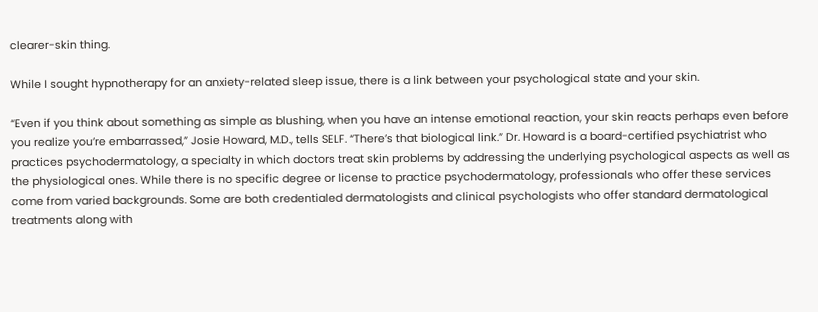clearer-skin thing.

While I sought hypnotherapy for an anxiety-related sleep issue, there is a link between your psychological state and your skin.

“Even if you think about something as simple as blushing, when you have an intense emotional reaction, your skin reacts perhaps even before you realize you’re embarrassed,” Josie Howard, M.D., tells SELF. “There’s that biological link.” Dr. Howard is a board-certified psychiatrist who practices psychodermatology, a specialty in which doctors treat skin problems by addressing the underlying psychological aspects as well as the physiological ones. While there is no specific degree or license to practice psychodermatology, professionals who offer these services come from varied backgrounds. Some are both credentialed dermatologists and clinical psychologists who offer standard dermatological treatments along with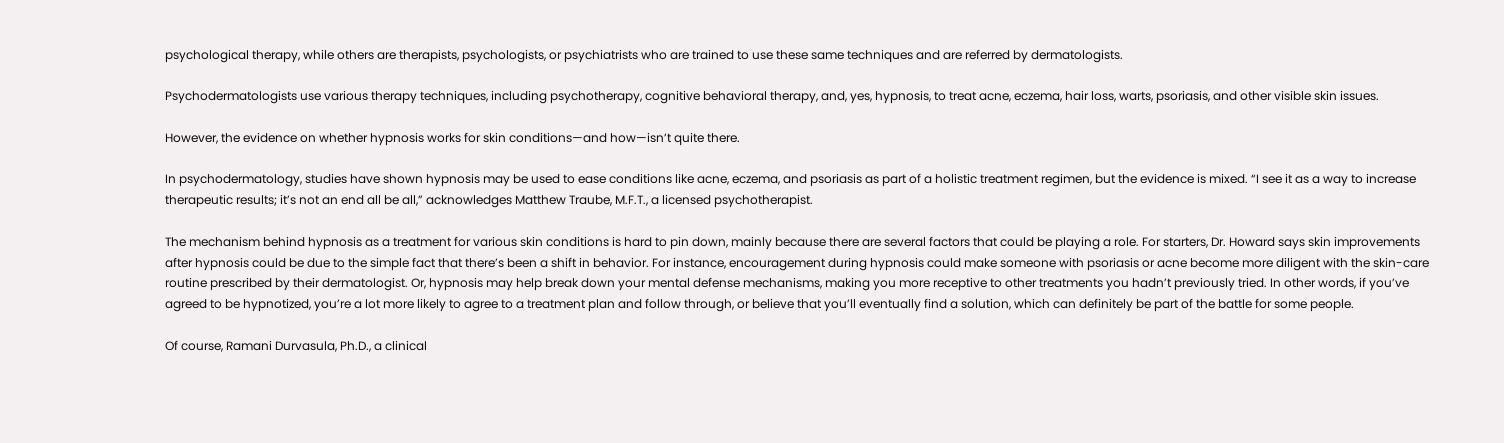psychological therapy, while others are therapists, psychologists, or psychiatrists who are trained to use these same techniques and are referred by dermatologists.

Psychodermatologists use various therapy techniques, including psychotherapy, cognitive behavioral therapy, and, yes, hypnosis, to treat acne, eczema, hair loss, warts, psoriasis, and other visible skin issues.

However, the evidence on whether hypnosis works for skin conditions—and how—isn’t quite there.

In psychodermatology, studies have shown hypnosis may be used to ease conditions like acne, eczema, and psoriasis as part of a holistic treatment regimen, but the evidence is mixed. “I see it as a way to increase therapeutic results; it’s not an end all be all,” acknowledges Matthew Traube, M.F.T., a licensed psychotherapist.

The mechanism behind hypnosis as a treatment for various skin conditions is hard to pin down, mainly because there are several factors that could be playing a role. For starters, Dr. Howard says skin improvements after hypnosis could be due to the simple fact that there’s been a shift in behavior. For instance, encouragement during hypnosis could make someone with psoriasis or acne become more diligent with the skin-care routine prescribed by their dermatologist. Or, hypnosis may help break down your mental defense mechanisms, making you more receptive to other treatments you hadn’t previously tried. In other words, if you’ve agreed to be hypnotized, you’re a lot more likely to agree to a treatment plan and follow through, or believe that you’ll eventually find a solution, which can definitely be part of the battle for some people.

Of course, Ramani Durvasula, Ph.D., a clinical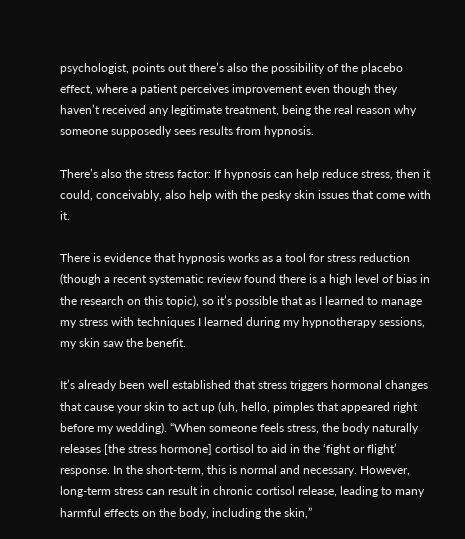psychologist, points out there’s also the possibility of the placebo effect, where a patient perceives improvement even though they haven’t received any legitimate treatment, being the real reason why someone supposedly sees results from hypnosis.

There’s also the stress factor: If hypnosis can help reduce stress, then it could, conceivably, also help with the pesky skin issues that come with it.

There is evidence that hypnosis works as a tool for stress reduction (though a recent systematic review found there is a high level of bias in the research on this topic), so it’s possible that as I learned to manage my stress with techniques I learned during my hypnotherapy sessions, my skin saw the benefit.

It’s already been well established that stress triggers hormonal changes that cause your skin to act up (uh, hello, pimples that appeared right before my wedding). “When someone feels stress, the body naturally releases [the stress hormone] cortisol to aid in the ‘fight or flight’ response. In the short-term, this is normal and necessary. However, long-term stress can result in chronic cortisol release, leading to many harmful effects on the body, including the skin,”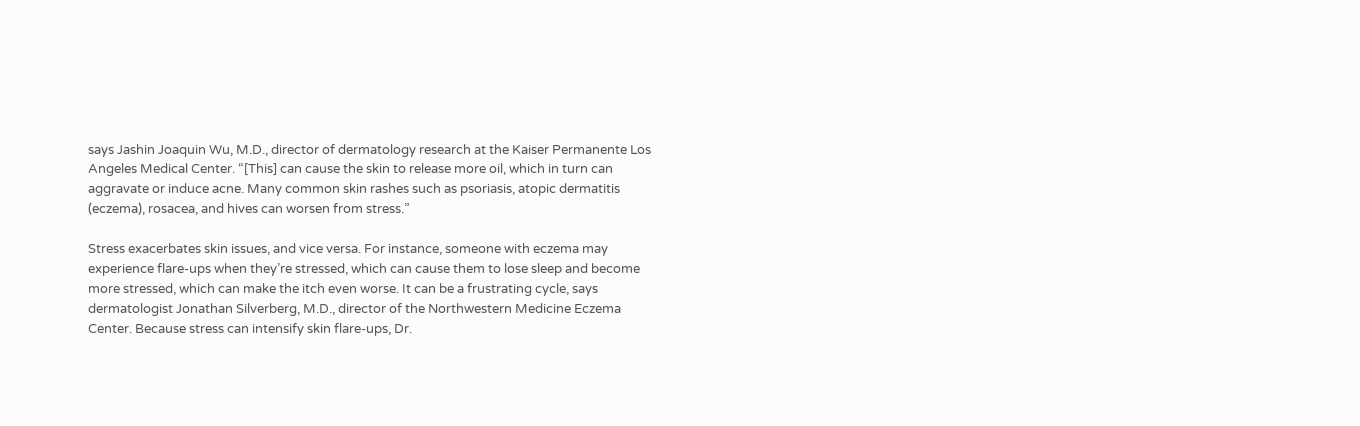says Jashin Joaquin Wu, M.D., director of dermatology research at the Kaiser Permanente Los Angeles Medical Center. “[This] can cause the skin to release more oil, which in turn can aggravate or induce acne. Many common skin rashes such as psoriasis, atopic dermatitis (eczema), rosacea, and hives can worsen from stress.”

Stress exacerbates skin issues, and vice versa. For instance, someone with eczema may experience flare-ups when they’re stressed, which can cause them to lose sleep and become more stressed, which can make the itch even worse. It can be a frustrating cycle, says dermatologist Jonathan Silverberg, M.D., director of the Northwestern Medicine Eczema Center. Because stress can intensify skin flare-ups, Dr.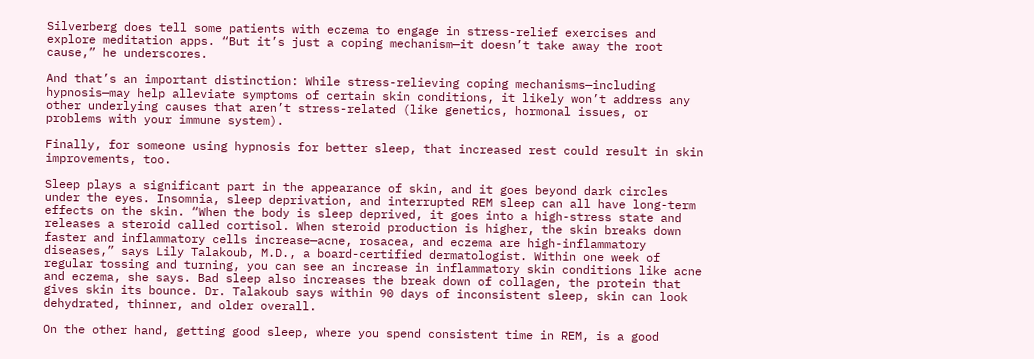Silverberg does tell some patients with eczema to engage in stress-relief exercises and explore meditation apps. “But it’s just a coping mechanism—it doesn’t take away the root cause,” he underscores.

And that’s an important distinction: While stress-relieving coping mechanisms—including hypnosis—may help alleviate symptoms of certain skin conditions, it likely won’t address any other underlying causes that aren’t stress-related (like genetics, hormonal issues, or problems with your immune system).

Finally, for someone using hypnosis for better sleep, that increased rest could result in skin improvements, too.

Sleep plays a significant part in the appearance of skin, and it goes beyond dark circles under the eyes. Insomnia, sleep deprivation, and interrupted REM sleep can all have long-term effects on the skin. “When the body is sleep deprived, it goes into a high-stress state and releases a steroid called cortisol. When steroid production is higher, the skin breaks down faster and inflammatory cells increase—acne, rosacea, and eczema are high-inflammatory diseases,” says Lily Talakoub, M.D., a board-certified dermatologist. Within one week of regular tossing and turning, you can see an increase in inflammatory skin conditions like acne and eczema, she says. Bad sleep also increases the break down of collagen, the protein that gives skin its bounce. Dr. Talakoub says within 90 days of inconsistent sleep, skin can look dehydrated, thinner, and older overall.

On the other hand, getting good sleep, where you spend consistent time in REM, is a good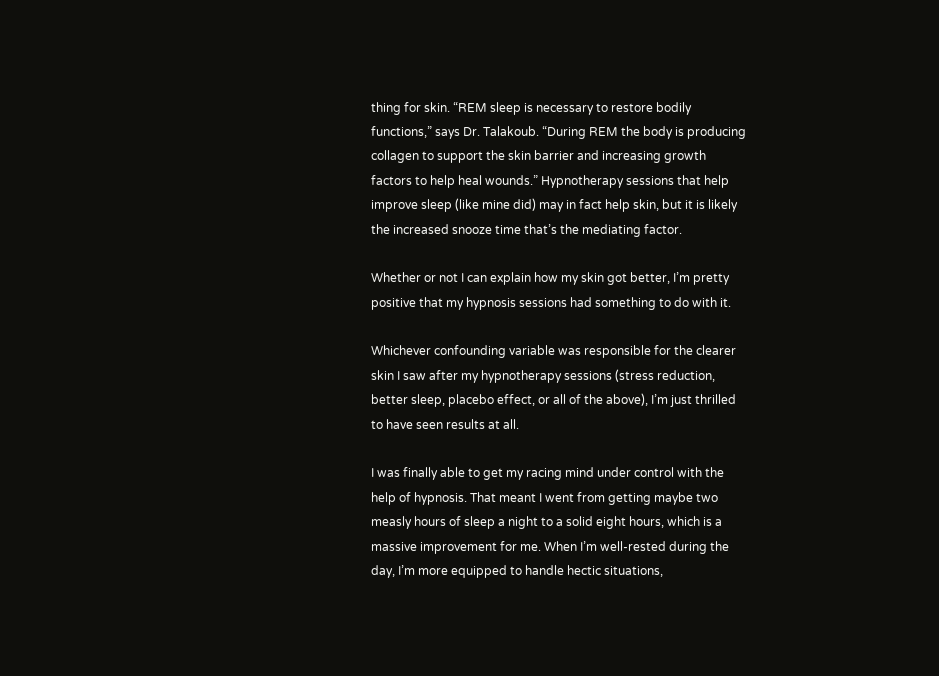thing for skin. “REM sleep is necessary to restore bodily functions,” says Dr. Talakoub. “During REM the body is producing collagen to support the skin barrier and increasing growth factors to help heal wounds.” Hypnotherapy sessions that help improve sleep (like mine did) may in fact help skin, but it is likely the increased snooze time that’s the mediating factor.

Whether or not I can explain how my skin got better, I’m pretty positive that my hypnosis sessions had something to do with it.

Whichever confounding variable was responsible for the clearer skin I saw after my hypnotherapy sessions (stress reduction, better sleep, placebo effect, or all of the above), I’m just thrilled to have seen results at all.

I was finally able to get my racing mind under control with the help of hypnosis. That meant I went from getting maybe two measly hours of sleep a night to a solid eight hours, which is a massive improvement for me. When I’m well-rested during the day, I’m more equipped to handle hectic situations,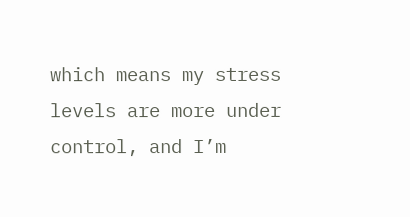which means my stress levels are more under control, and I’m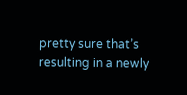pretty sure that’s resulting in a newly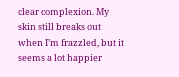clear complexion. My skin still breaks out when I’m frazzled, but it seems a lot happier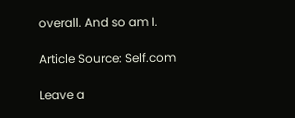overall. And so am I.

Article Source: Self.com

Leave a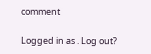comment

Logged in as . Log out?